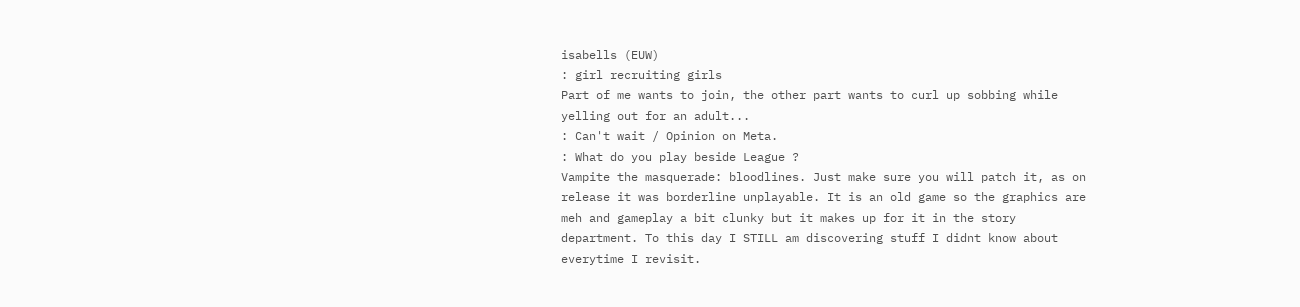isabells (EUW)
: girl recruiting girls
Part of me wants to join, the other part wants to curl up sobbing while yelling out for an adult...
: Can't wait / Opinion on Meta.
: What do you play beside League ?
Vampite the masquerade: bloodlines. Just make sure you will patch it, as on release it was borderline unplayable. It is an old game so the graphics are meh and gameplay a bit clunky but it makes up for it in the story department. To this day I STILL am discovering stuff I didnt know about everytime I revisit.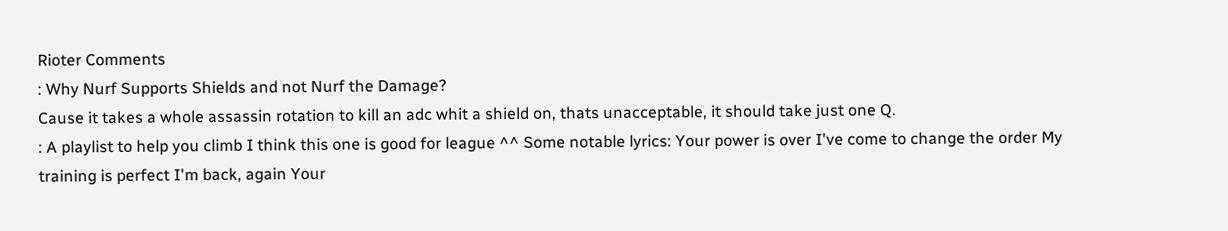Rioter Comments
: Why Nurf Supports Shields and not Nurf the Damage?
Cause it takes a whole assassin rotation to kill an adc whit a shield on, thats unacceptable, it should take just one Q.
: A playlist to help you climb I think this one is good for league ^^ Some notable lyrics: Your power is over I've come to change the order My training is perfect I'm back, again Your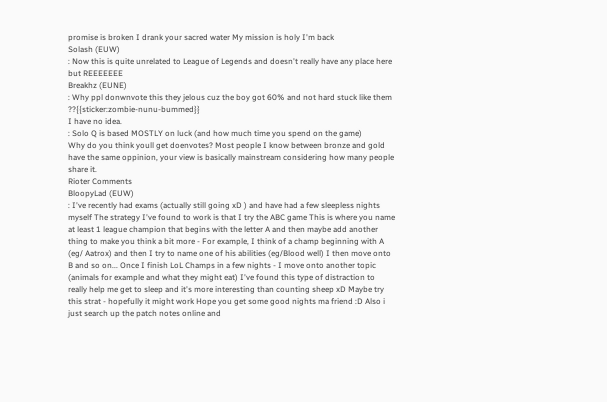promise is broken I drank your sacred water My mission is holy I'm back
Solash (EUW)
: Now this is quite unrelated to League of Legends and doesn't really have any place here but REEEEEEE
Breakhz (EUNE)
: Why ppl donwnvote this they jelous cuz the boy got 60% and not hard stuck like them ??{{sticker:zombie-nunu-bummed}}
I have no idea.
: Solo Q is based MOSTLY on luck (and how much time you spend on the game)
Why do you think youll get doenvotes? Most people I know between bronze and gold have the same oppinion, your view is basically mainstream considering how many people share it.
Rioter Comments
BloopyLad (EUW)
: I've recently had exams (actually still going xD ) and have had a few sleepless nights myself The strategy I've found to work is that I try the ABC game This is where you name at least 1 league champion that begins with the letter A and then maybe add another thing to make you think a bit more - For example, I think of a champ beginning with A (eg/ Aatrox) and then I try to name one of his abilities (eg/Blood well) I then move onto B and so on... Once I finish LoL Champs in a few nights - I move onto another topic (animals for example and what they might eat) I've found this type of distraction to really help me get to sleep and it's more interesting than counting sheep xD Maybe try this strat - hopefully it might work Hope you get some good nights ma friend :D Also i just search up the patch notes online and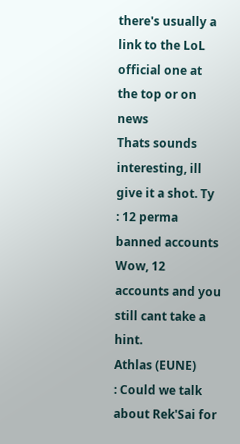there's usually a link to the LoL official one at the top or on news
Thats sounds interesting, ill give it a shot. Ty
: 12 perma banned accounts
Wow, 12 accounts and you still cant take a hint.
Athlas (EUNE)
: Could we talk about Rek'Sai for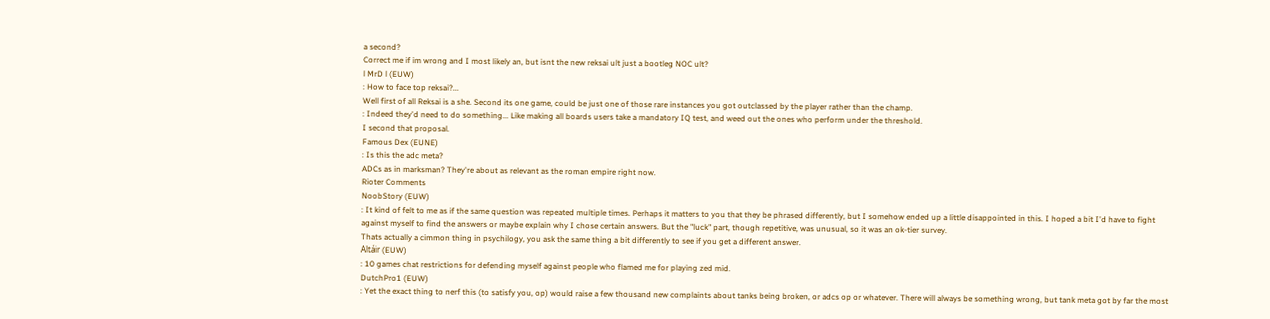a second?
Correct me if im wrong and I most likely an, but isnt the new reksai ult just a bootleg NOC ult?
l MrD l (EUW)
: How to face top reksai?...
Well first of all Reksai is a she. Second its one game, could be just one of those rare instances you got outclassed by the player rather than the champ.
: Indeed they'd need to do something... Like making all boards users take a mandatory IQ test, and weed out the ones who perform under the threshold.
I second that proposal.
Famous Dex (EUNE)
: Is this the adc meta?
ADCs as in marksman? They're about as relevant as the roman empire right now.
Rioter Comments
NoobStory (EUW)
: It kind of felt to me as if the same question was repeated multiple times. Perhaps it matters to you that they be phrased differently, but I somehow ended up a little disappointed in this. I hoped a bit I'd have to fight against myself to find the answers or maybe explain why I chose certain answers. But the "luck" part, though repetitive, was unusual, so it was an ok-tier survey.
Thats actually a cimmon thing in psychilogy, you ask the same thing a bit differently to see if you get a different answer.
Altáir (EUW)
: 10 games chat restrictions for defending myself against people who flamed me for playing zed mid.
DutchPro1 (EUW)
: Yet the exact thing to nerf this (to satisfy you, op) would raise a few thousand new complaints about tanks being broken, or adcs op or whatever. There will always be something wrong, but tank meta got by far the most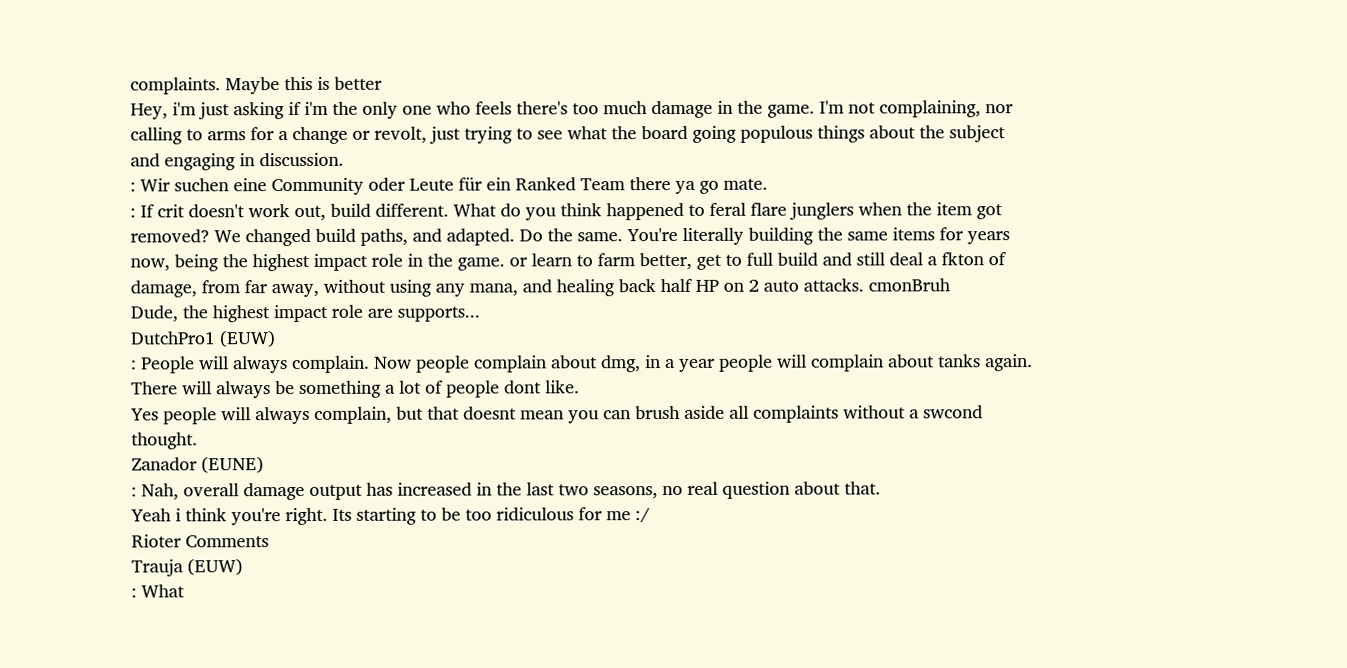complaints. Maybe this is better
Hey, i'm just asking if i'm the only one who feels there's too much damage in the game. I'm not complaining, nor calling to arms for a change or revolt, just trying to see what the board going populous things about the subject and engaging in discussion.
: Wir suchen eine Community oder Leute für ein Ranked Team there ya go mate.
: If crit doesn't work out, build different. What do you think happened to feral flare junglers when the item got removed? We changed build paths, and adapted. Do the same. You're literally building the same items for years now, being the highest impact role in the game. or learn to farm better, get to full build and still deal a fkton of damage, from far away, without using any mana, and healing back half HP on 2 auto attacks. cmonBruh
Dude, the highest impact role are supports...
DutchPro1 (EUW)
: People will always complain. Now people complain about dmg, in a year people will complain about tanks again. There will always be something a lot of people dont like.
Yes people will always complain, but that doesnt mean you can brush aside all complaints without a swcond thought.
Zanador (EUNE)
: Nah, overall damage output has increased in the last two seasons, no real question about that.
Yeah i think you're right. Its starting to be too ridiculous for me :/
Rioter Comments
Trauja (EUW)
: What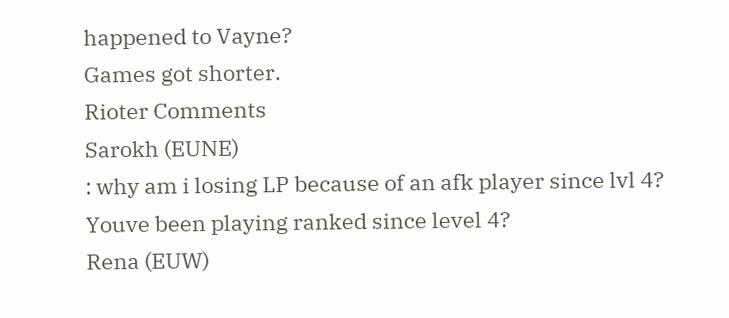happened to Vayne?
Games got shorter.
Rioter Comments
Sarokh (EUNE)
: why am i losing LP because of an afk player since lvl 4?
Youve been playing ranked since level 4?
Rena (EUW)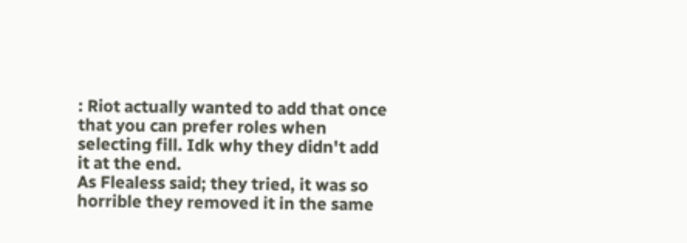: Riot actually wanted to add that once that you can prefer roles when selecting fill. Idk why they didn't add it at the end.
As Flealess said; they tried, it was so horrible they removed it in the same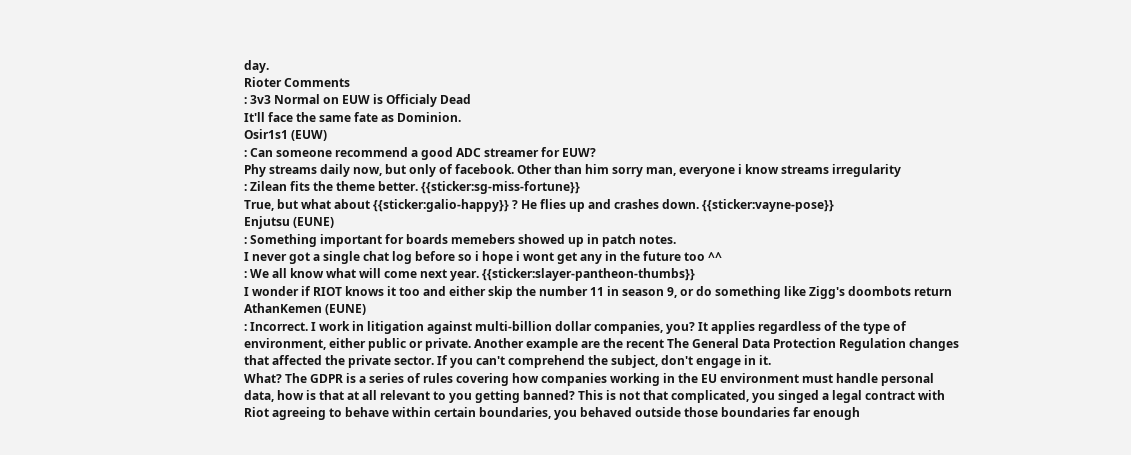day.
Rioter Comments
: 3v3 Normal on EUW is Officialy Dead
It'll face the same fate as Dominion.
Osir1s1 (EUW)
: Can someone recommend a good ADC streamer for EUW?
Phy streams daily now, but only of facebook. Other than him sorry man, everyone i know streams irregularity
: Zilean fits the theme better. {{sticker:sg-miss-fortune}}
True, but what about {{sticker:galio-happy}} ? He flies up and crashes down. {{sticker:vayne-pose}}
Enjutsu (EUNE)
: Something important for boards memebers showed up in patch notes.
I never got a single chat log before so i hope i wont get any in the future too ^^
: We all know what will come next year. {{sticker:slayer-pantheon-thumbs}}
I wonder if RIOT knows it too and either skip the number 11 in season 9, or do something like Zigg's doombots return
AthanKemen (EUNE)
: Incorrect. I work in litigation against multi-billion dollar companies, you? It applies regardless of the type of environment, either public or private. Another example are the recent The General Data Protection Regulation changes that affected the private sector. If you can't comprehend the subject, don't engage in it.
What? The GDPR is a series of rules covering how companies working in the EU environment must handle personal data, how is that at all relevant to you getting banned? This is not that complicated, you singed a legal contract with Riot agreeing to behave within certain boundaries, you behaved outside those boundaries far enough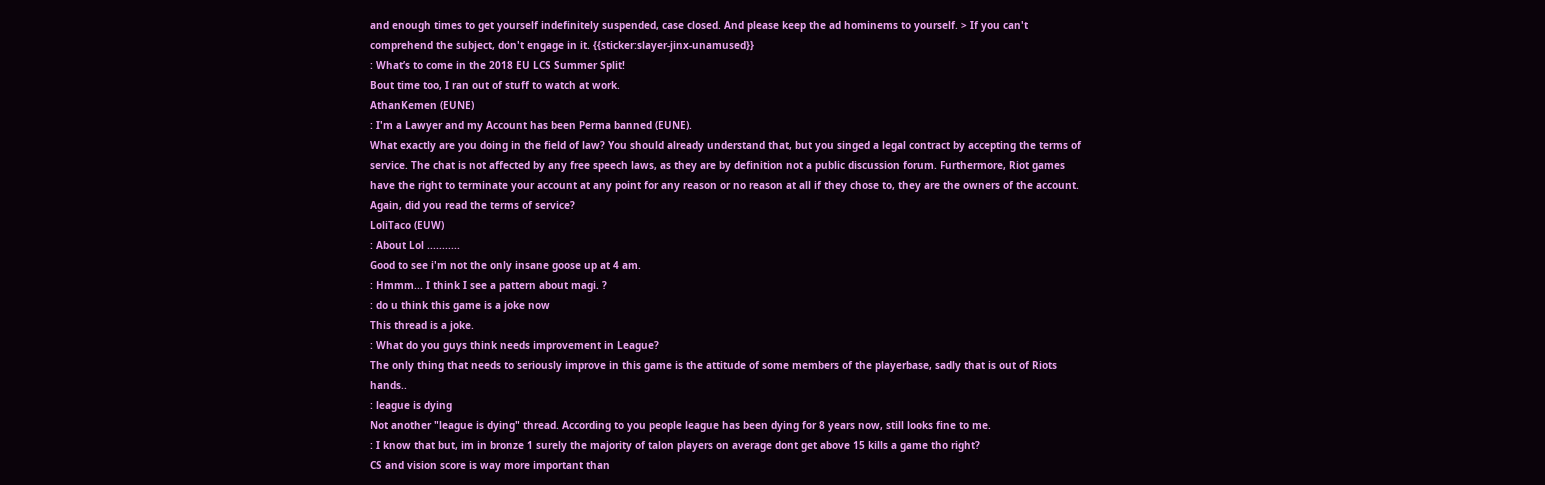and enough times to get yourself indefinitely suspended, case closed. And please keep the ad hominems to yourself. > If you can't comprehend the subject, don't engage in it. {{sticker:slayer-jinx-unamused}}
: What’s to come in the 2018 EU LCS Summer Split!
Bout time too, I ran out of stuff to watch at work.
AthanKemen (EUNE)
: I'm a Lawyer and my Account has been Perma banned (EUNE).
What exactly are you doing in the field of law? You should already understand that, but you singed a legal contract by accepting the terms of service. The chat is not affected by any free speech laws, as they are by definition not a public discussion forum. Furthermore, Riot games have the right to terminate your account at any point for any reason or no reason at all if they chose to, they are the owners of the account. Again, did you read the terms of service?
LoliTaco (EUW)
: About Lol ...........
Good to see i'm not the only insane goose up at 4 am.
: Hmmm... I think I see a pattern about magi. ?
: do u think this game is a joke now
This thread is a joke.
: What do you guys think needs improvement in League?
The only thing that needs to seriously improve in this game is the attitude of some members of the playerbase, sadly that is out of Riots hands..
: league is dying
Not another "league is dying" thread. According to you people league has been dying for 8 years now, still looks fine to me.
: I know that but, im in bronze 1 surely the majority of talon players on average dont get above 15 kills a game tho right?
CS and vision score is way more important than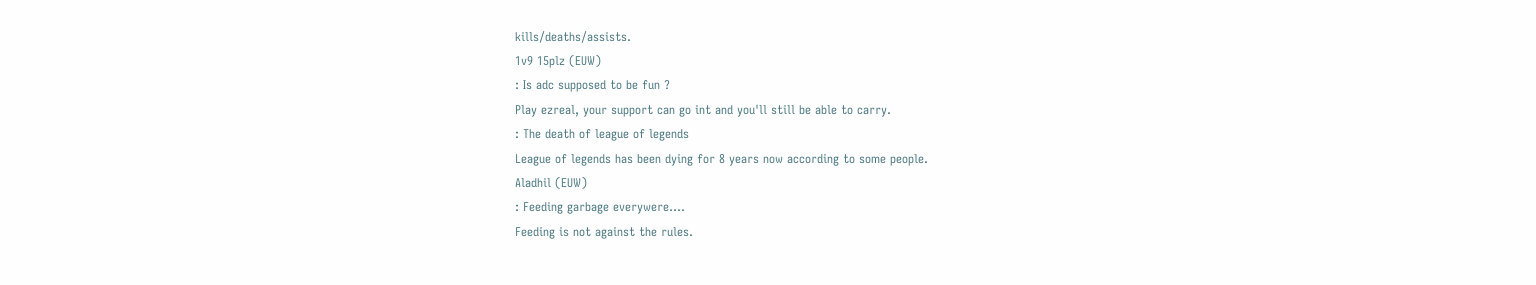kills/deaths/assists.
1v9 15plz (EUW)
: Is adc supposed to be fun ?
Play ezreal, your support can go int and you'll still be able to carry.
: The death of league of legends
League of legends has been dying for 8 years now according to some people.
Aladhil (EUW)
: Feeding garbage everywere....
Feeding is not against the rules.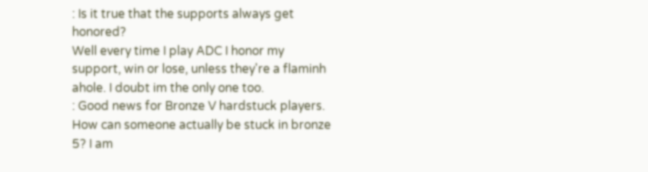: Is it true that the supports always get honored?
Well every time I play ADC I honor my support, win or lose, unless they're a flaminh ahole. I doubt im the only one too.
: Good news for Bronze V hardstuck players.
How can someone actually be stuck in bronze 5? I am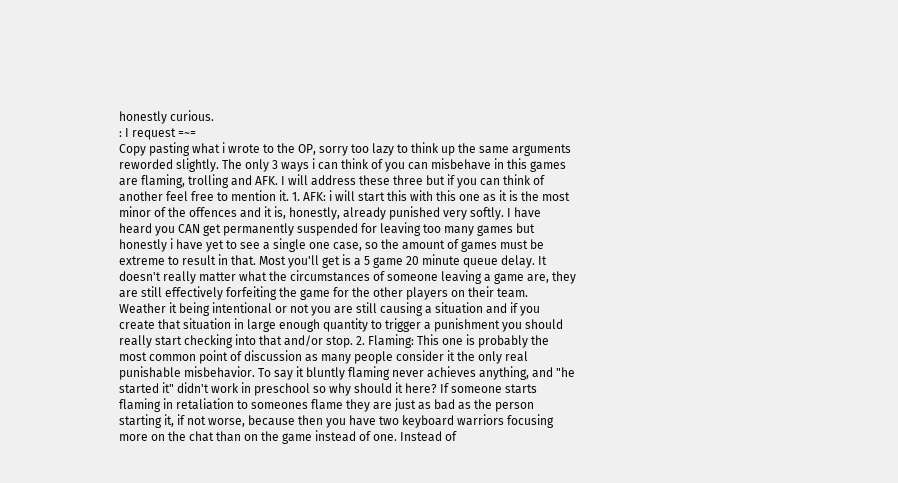honestly curious.
: I request =~=
Copy pasting what i wrote to the OP, sorry too lazy to think up the same arguments reworded slightly. The only 3 ways i can think of you can misbehave in this games are flaming, trolling and AFK. I will address these three but if you can think of another feel free to mention it. 1. AFK: i will start this with this one as it is the most minor of the offences and it is, honestly, already punished very softly. I have heard you CAN get permanently suspended for leaving too many games but honestly i have yet to see a single one case, so the amount of games must be extreme to result in that. Most you'll get is a 5 game 20 minute queue delay. It doesn't really matter what the circumstances of someone leaving a game are, they are still effectively forfeiting the game for the other players on their team. Weather it being intentional or not you are still causing a situation and if you create that situation in large enough quantity to trigger a punishment you should really start checking into that and/or stop. 2. Flaming: This one is probably the most common point of discussion as many people consider it the only real punishable misbehavior. To say it bluntly flaming never achieves anything, and "he started it" didn't work in preschool so why should it here? If someone starts flaming in retaliation to someones flame they are just as bad as the person starting it, if not worse, because then you have two keyboard warriors focusing more on the chat than on the game instead of one. Instead of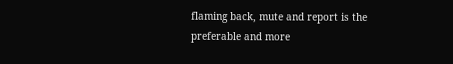flaming back, mute and report is the preferable and more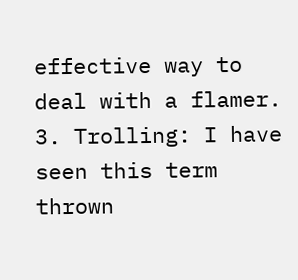effective way to deal with a flamer. 3. Trolling: I have seen this term thrown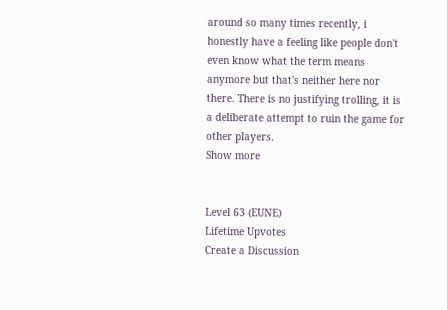around so many times recently, i honestly have a feeling like people don't even know what the term means anymore but that's neither here nor there. There is no justifying trolling, it is a deliberate attempt to ruin the game for other players.
Show more


Level 63 (EUNE)
Lifetime Upvotes
Create a Discussion